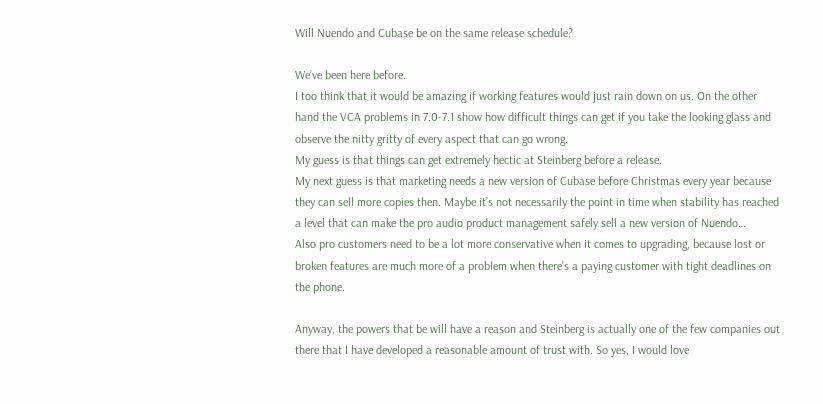Will Nuendo and Cubase be on the same release schedule?

We’ve been here before.
I too think that it would be amazing if working features would just rain down on us. On the other hand the VCA problems in 7.0-7.1 show how difficult things can get if you take the looking glass and observe the nitty gritty of every aspect that can go wrong.
My guess is that things can get extremely hectic at Steinberg before a release.
My next guess is that marketing needs a new version of Cubase before Christmas every year because they can sell more copies then. Maybe it’s not necessarily the point in time when stability has reached a level that can make the pro audio product management safely sell a new version of Nuendo…
Also pro customers need to be a lot more conservative when it comes to upgrading, because lost or broken features are much more of a problem when there’s a paying customer with tight deadlines on the phone.

Anyway, the powers that be will have a reason and Steinberg is actually one of the few companies out there that I have developed a reasonable amount of trust with. So yes, I would love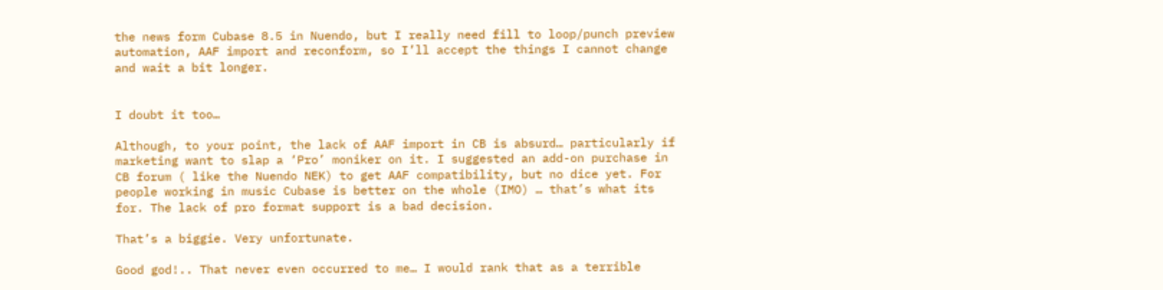the news form Cubase 8.5 in Nuendo, but I really need fill to loop/punch preview automation, AAF import and reconform, so I’ll accept the things I cannot change and wait a bit longer.


I doubt it too…

Although, to your point, the lack of AAF import in CB is absurd… particularly if marketing want to slap a ‘Pro’ moniker on it. I suggested an add-on purchase in CB forum ( like the Nuendo NEK) to get AAF compatibility, but no dice yet. For people working in music Cubase is better on the whole (IMO) … that’s what its for. The lack of pro format support is a bad decision.

That’s a biggie. Very unfortunate.

Good god!.. That never even occurred to me… I would rank that as a terrible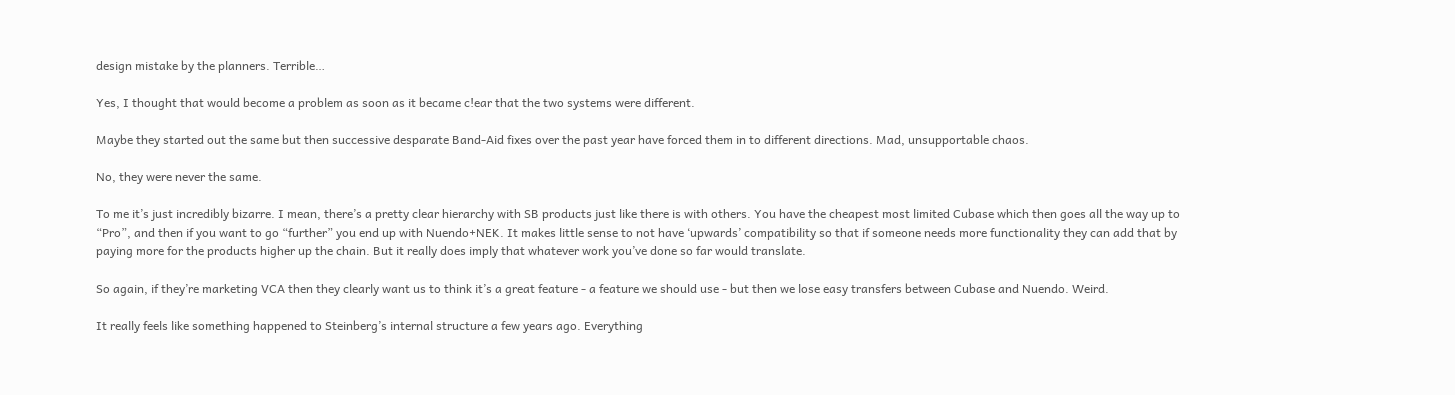design mistake by the planners. Terrible…

Yes, I thought that would become a problem as soon as it became c!ear that the two systems were different.

Maybe they started out the same but then successive desparate Band-Aid fixes over the past year have forced them in to different directions. Mad, unsupportable chaos.

No, they were never the same.

To me it’s just incredibly bizarre. I mean, there’s a pretty clear hierarchy with SB products just like there is with others. You have the cheapest most limited Cubase which then goes all the way up to “Pro”, and then if you want to go “further” you end up with Nuendo+NEK. It makes little sense to not have ‘upwards’ compatibility so that if someone needs more functionality they can add that by paying more for the products higher up the chain. But it really does imply that whatever work you’ve done so far would translate.

So again, if they’re marketing VCA then they clearly want us to think it’s a great feature - a feature we should use - but then we lose easy transfers between Cubase and Nuendo. Weird.

It really feels like something happened to Steinberg’s internal structure a few years ago. Everything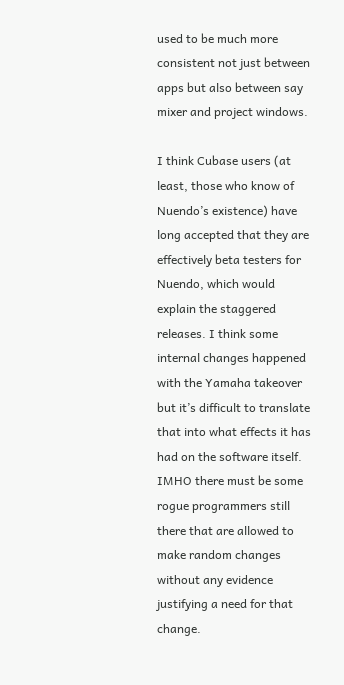used to be much more consistent not just between apps but also between say mixer and project windows.

I think Cubase users (at least, those who know of Nuendo’s existence) have long accepted that they are effectively beta testers for Nuendo, which would explain the staggered releases. I think some internal changes happened with the Yamaha takeover but it’s difficult to translate that into what effects it has had on the software itself. IMHO there must be some rogue programmers still there that are allowed to make random changes without any evidence justifying a need for that change.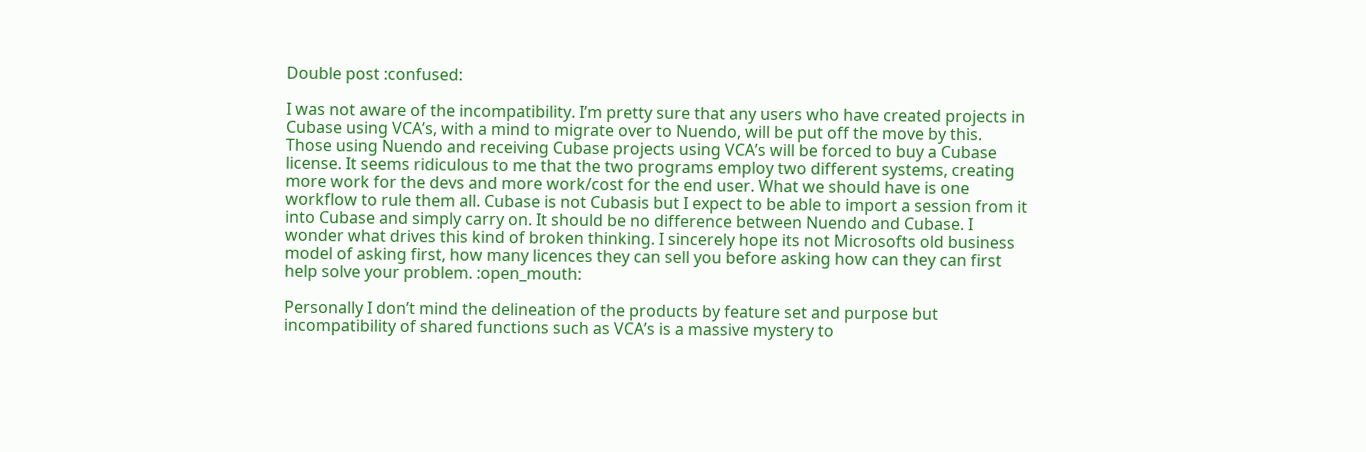Double post :confused:

I was not aware of the incompatibility. I’m pretty sure that any users who have created projects in Cubase using VCA’s, with a mind to migrate over to Nuendo, will be put off the move by this. Those using Nuendo and receiving Cubase projects using VCA’s will be forced to buy a Cubase license. It seems ridiculous to me that the two programs employ two different systems, creating more work for the devs and more work/cost for the end user. What we should have is one workflow to rule them all. Cubase is not Cubasis but I expect to be able to import a session from it into Cubase and simply carry on. It should be no difference between Nuendo and Cubase. I wonder what drives this kind of broken thinking. I sincerely hope its not Microsofts old business model of asking first, how many licences they can sell you before asking how can they can first help solve your problem. :open_mouth:

Personally I don’t mind the delineation of the products by feature set and purpose but incompatibility of shared functions such as VCA’s is a massive mystery to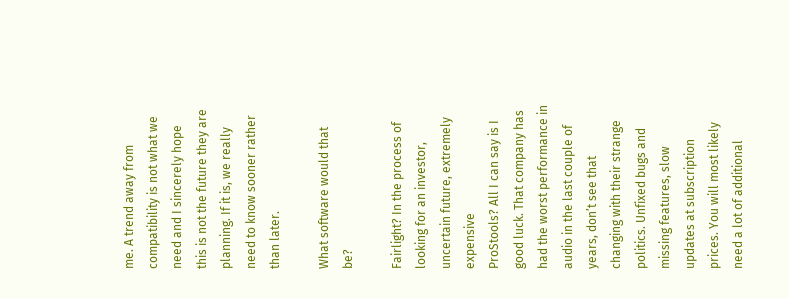me. A trend away from compatibility is not what we need and I sincerely hope this is not the future they are planning. If it is, we really need to know sooner rather than later.

What software would that be?

Fairlight? In the process of looking for an investor, uncertain future, extremely expensive
ProStools? All I can say is I good luck. That company has had the worst performance in audio in the last couple of years, don’t see that changing with their strange politics. Unfixed bugs and missing features, slow updates at subscription prices. You will most likely need a lot of additional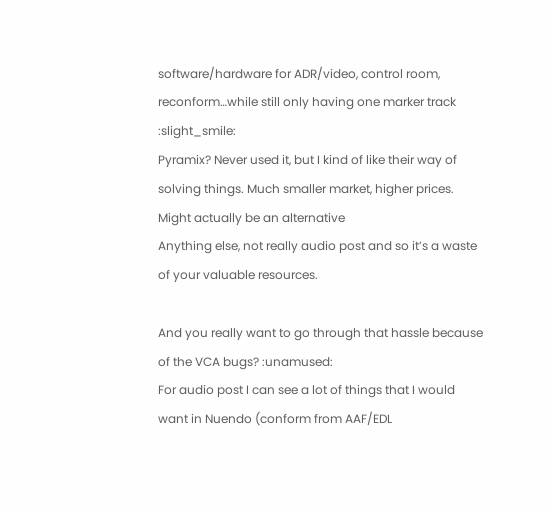software/hardware for ADR/video, control room, reconform…while still only having one marker track :slight_smile:
Pyramix? Never used it, but I kind of like their way of solving things. Much smaller market, higher prices. Might actually be an alternative
Anything else, not really audio post and so it’s a waste of your valuable resources.

And you really want to go through that hassle because of the VCA bugs? :unamused:
For audio post I can see a lot of things that I would want in Nuendo (conform from AAF/EDL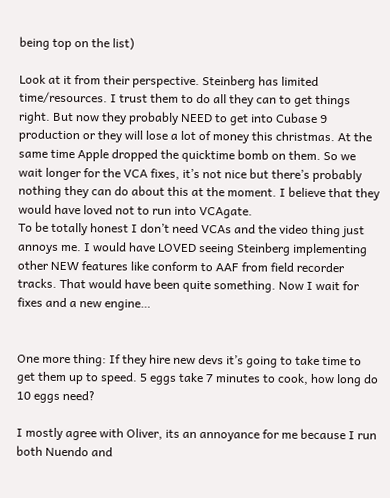being top on the list)

Look at it from their perspective. Steinberg has limited time/resources. I trust them to do all they can to get things right. But now they probably NEED to get into Cubase 9 production or they will lose a lot of money this christmas. At the same time Apple dropped the quicktime bomb on them. So we wait longer for the VCA fixes, it’s not nice but there’s probably nothing they can do about this at the moment. I believe that they would have loved not to run into VCAgate.
To be totally honest I don’t need VCAs and the video thing just annoys me. I would have LOVED seeing Steinberg implementing other NEW features like conform to AAF from field recorder tracks. That would have been quite something. Now I wait for fixes and a new engine…


One more thing: If they hire new devs it’s going to take time to get them up to speed. 5 eggs take 7 minutes to cook, how long do 10 eggs need?

I mostly agree with Oliver, its an annoyance for me because I run both Nuendo and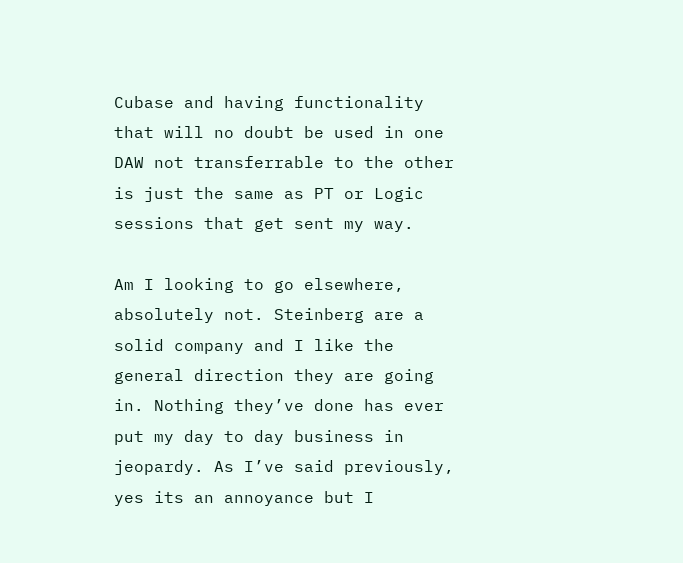Cubase and having functionality that will no doubt be used in one DAW not transferrable to the other is just the same as PT or Logic sessions that get sent my way.

Am I looking to go elsewhere, absolutely not. Steinberg are a solid company and I like the general direction they are going in. Nothing they’ve done has ever put my day to day business in jeopardy. As I’ve said previously, yes its an annoyance but I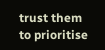trust them to prioritise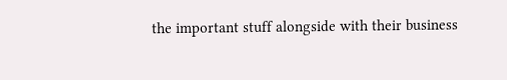the important stuff alongside with their business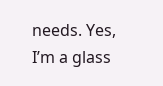needs. Yes, I’m a glass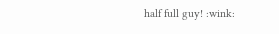half full guy! :wink: